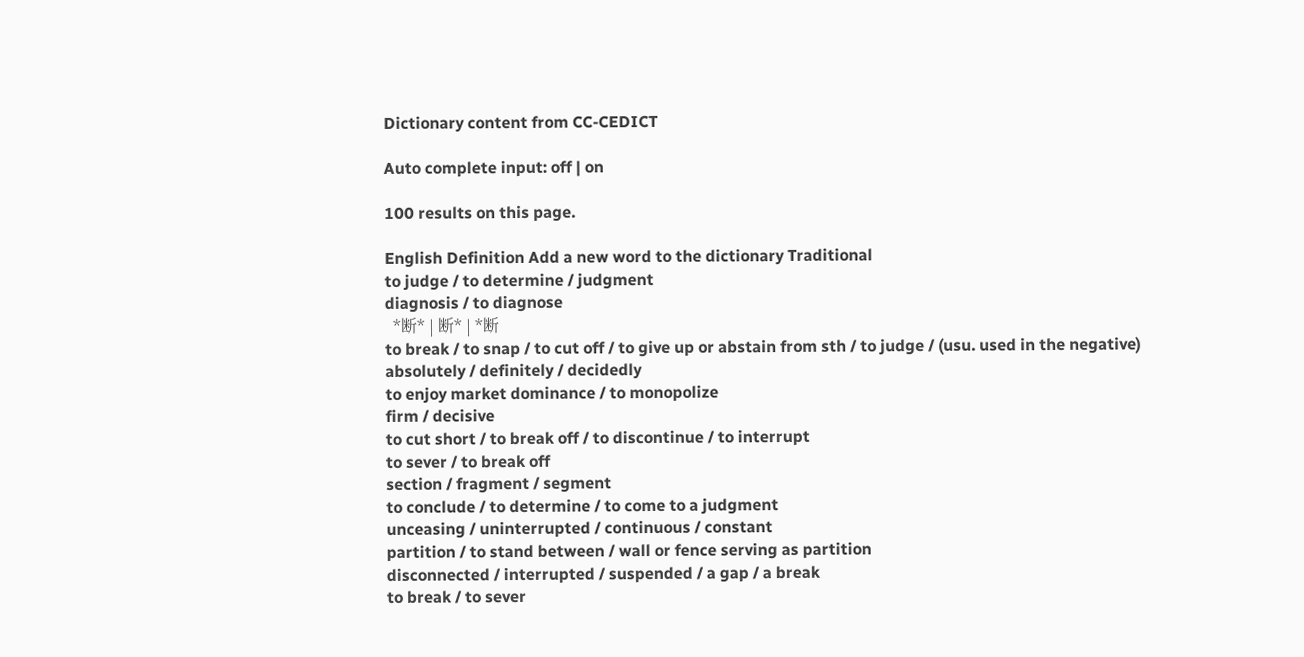Dictionary content from CC-CEDICT

Auto complete input: off | on

100 results on this page.

English Definition Add a new word to the dictionary Traditional
to judge / to determine / judgment
diagnosis / to diagnose
  *断* | 断* | *断
to break / to snap / to cut off / to give up or abstain from sth / to judge / (usu. used in the negative) absolutely / definitely / decidedly
to enjoy market dominance / to monopolize
firm / decisive
to cut short / to break off / to discontinue / to interrupt
to sever / to break off
section / fragment / segment
to conclude / to determine / to come to a judgment
unceasing / uninterrupted / continuous / constant
partition / to stand between / wall or fence serving as partition
disconnected / interrupted / suspended / a gap / a break
to break / to sever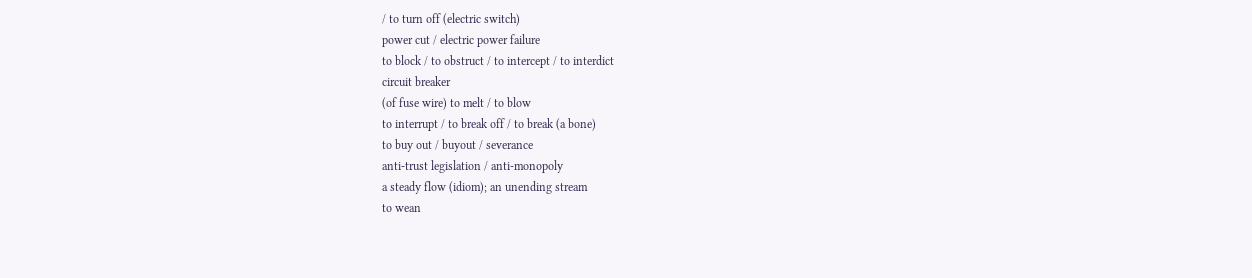/ to turn off (electric switch)
power cut / electric power failure
to block / to obstruct / to intercept / to interdict
circuit breaker
(of fuse wire) to melt / to blow
to interrupt / to break off / to break (a bone)
to buy out / buyout / severance
anti-trust legislation / anti-monopoly
a steady flow (idiom); an unending stream
to wean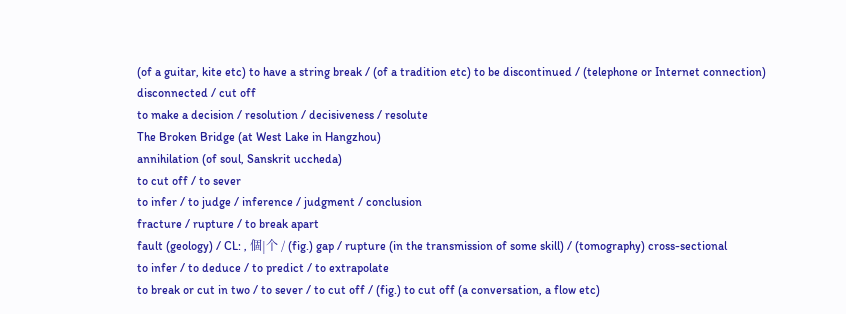(of a guitar, kite etc) to have a string break / (of a tradition etc) to be discontinued / (telephone or Internet connection) disconnected / cut off
to make a decision / resolution / decisiveness / resolute
The Broken Bridge (at West Lake in Hangzhou)
annihilation (of soul, Sanskrit uccheda)
to cut off / to sever
to infer / to judge / inference / judgment / conclusion
fracture / rupture / to break apart
fault (geology) / CL: , 個|个 / (fig.) gap / rupture (in the transmission of some skill) / (tomography) cross-sectional
to infer / to deduce / to predict / to extrapolate
to break or cut in two / to sever / to cut off / (fig.) to cut off (a conversation, a flow etc)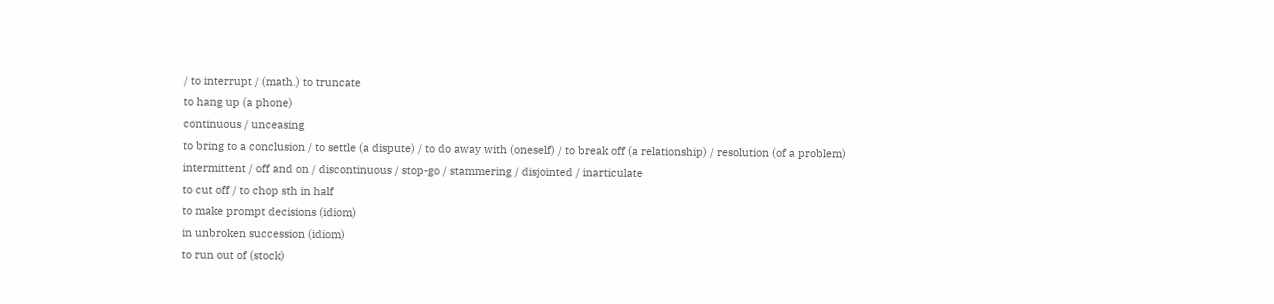/ to interrupt / (math.) to truncate
to hang up (a phone)
continuous / unceasing
to bring to a conclusion / to settle (a dispute) / to do away with (oneself) / to break off (a relationship) / resolution (of a problem)
intermittent / off and on / discontinuous / stop-go / stammering / disjointed / inarticulate
to cut off / to chop sth in half
to make prompt decisions (idiom)
in unbroken succession (idiom)
to run out of (stock)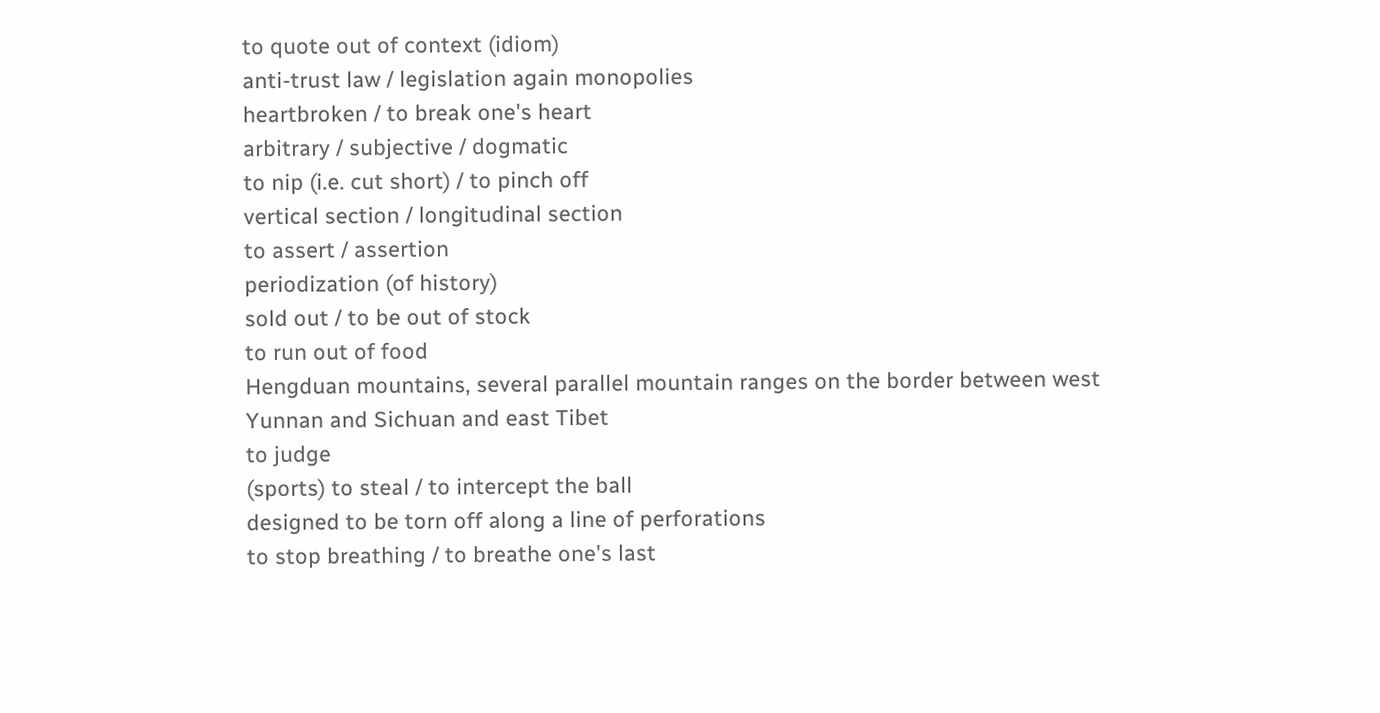to quote out of context (idiom)
anti-trust law / legislation again monopolies
heartbroken / to break one's heart
arbitrary / subjective / dogmatic
to nip (i.e. cut short) / to pinch off
vertical section / longitudinal section
to assert / assertion
periodization (of history)
sold out / to be out of stock
to run out of food
Hengduan mountains, several parallel mountain ranges on the border between west Yunnan and Sichuan and east Tibet
to judge
(sports) to steal / to intercept the ball
designed to be torn off along a line of perforations
to stop breathing / to breathe one's last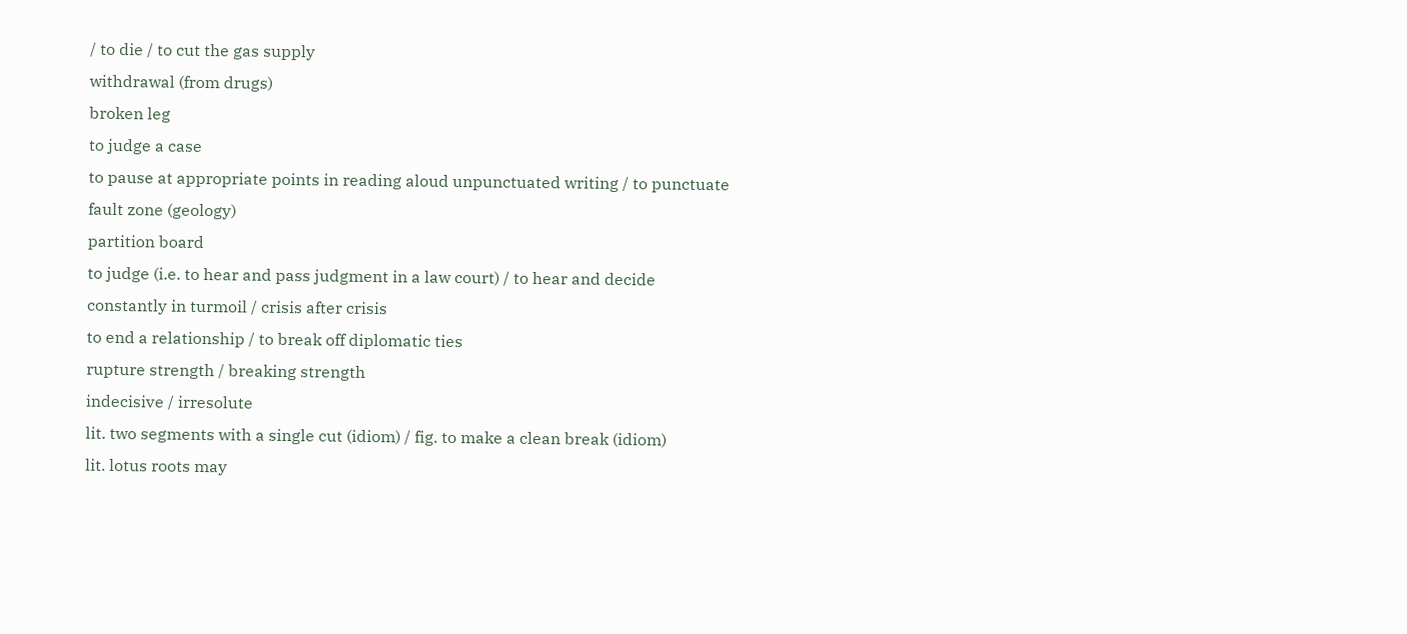/ to die / to cut the gas supply
withdrawal (from drugs)
broken leg
to judge a case
to pause at appropriate points in reading aloud unpunctuated writing / to punctuate
fault zone (geology)
partition board
to judge (i.e. to hear and pass judgment in a law court) / to hear and decide
constantly in turmoil / crisis after crisis
to end a relationship / to break off diplomatic ties
rupture strength / breaking strength
indecisive / irresolute
lit. two segments with a single cut (idiom) / fig. to make a clean break (idiom)
lit. lotus roots may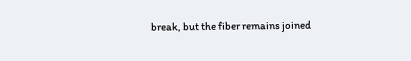break, but the fiber remains joined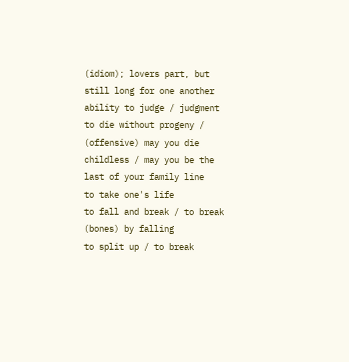(idiom); lovers part, but still long for one another
ability to judge / judgment
to die without progeny / (offensive) may you die childless / may you be the last of your family line
to take one's life
to fall and break / to break (bones) by falling
to split up / to break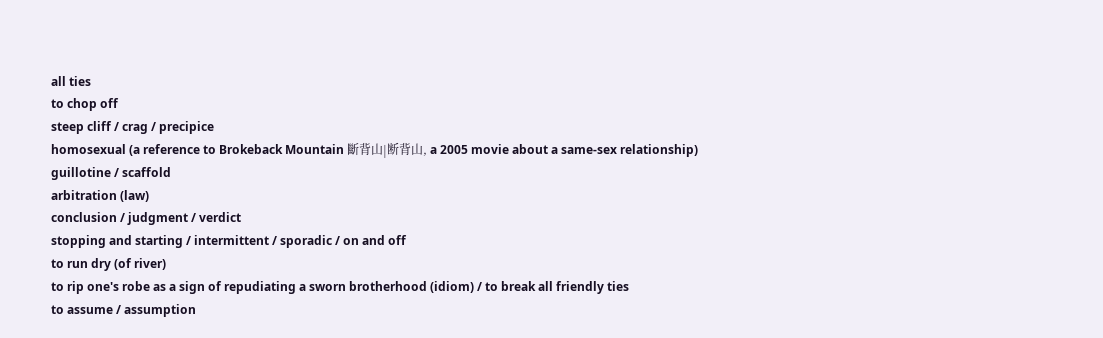all ties
to chop off
steep cliff / crag / precipice
homosexual (a reference to Brokeback Mountain 斷背山|断背山, a 2005 movie about a same-sex relationship)
guillotine / scaffold
arbitration (law)
conclusion / judgment / verdict
stopping and starting / intermittent / sporadic / on and off
to run dry (of river)
to rip one's robe as a sign of repudiating a sworn brotherhood (idiom) / to break all friendly ties
to assume / assumption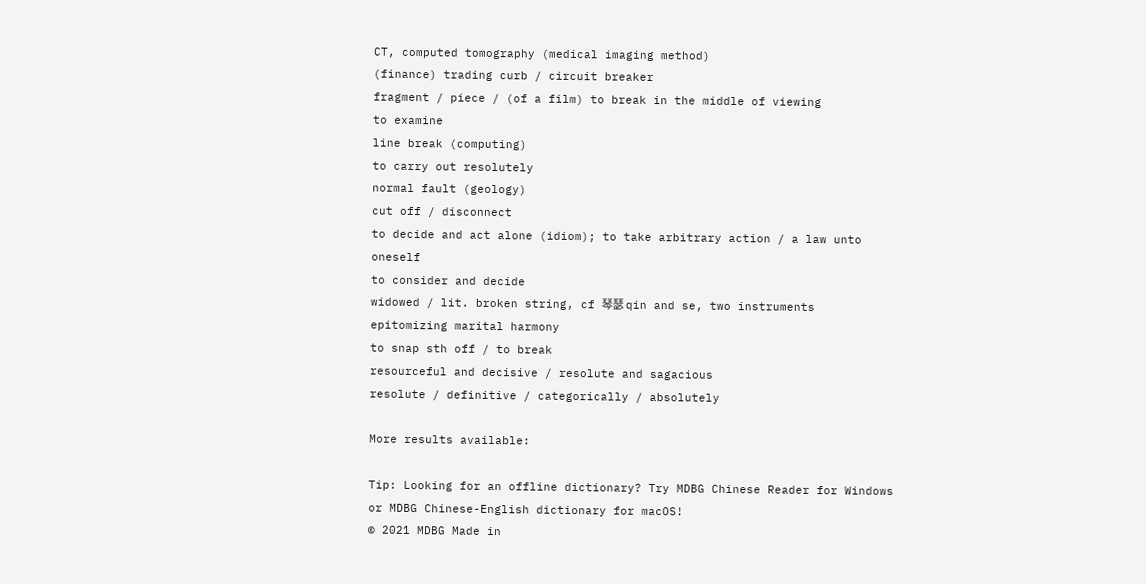CT, computed tomography (medical imaging method)
(finance) trading curb / circuit breaker
fragment / piece / (of a film) to break in the middle of viewing
to examine
line break (computing)
to carry out resolutely
normal fault (geology)
cut off / disconnect
to decide and act alone (idiom); to take arbitrary action / a law unto oneself
to consider and decide
widowed / lit. broken string, cf 琴瑟 qin and se, two instruments epitomizing marital harmony
to snap sth off / to break
resourceful and decisive / resolute and sagacious
resolute / definitive / categorically / absolutely

More results available:

Tip: Looking for an offline dictionary? Try MDBG Chinese Reader for Windows or MDBG Chinese-English dictionary for macOS!
© 2021 MDBG Made in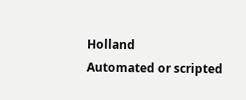Holland
Automated or scripted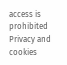access is prohibited
Privacy and cookies